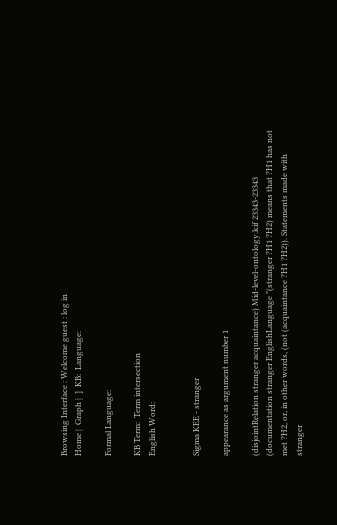Browsing Interface : Welcome guest : log in
Home |  Graph |  ]  KB:  Language:

Formal Language:

KB Term:  Term intersection
English Word:


Sigma KEE - stranger

appearance as argument number 1

(disjointRelation stranger acquaintance) Mid-level-ontology.kif 23343-23343
(documentation stranger EnglishLanguage "(stranger ?H1 ?H2) means that ?H1 has not met ?H2, or, in other words, (not (acquaintance ?H1 ?H2)). Statements made with stranger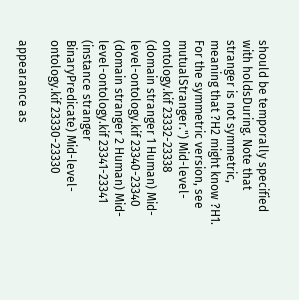should be temporally specified with holdsDuring. Note that stranger is not symmetric, meaning that ?H2 might know ?H1. For the symmetric version, see mutualStranger.") Mid-level-ontology.kif 23332-23338
(domain stranger 1 Human) Mid-level-ontology.kif 23340-23340
(domain stranger 2 Human) Mid-level-ontology.kif 23341-23341
(instance stranger BinaryPredicate) Mid-level-ontology.kif 23330-23330

appearance as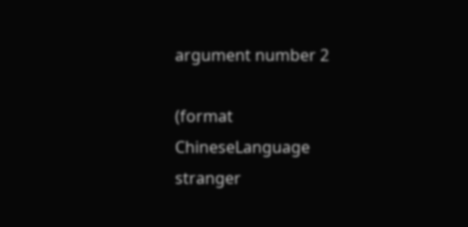argument number 2

(format ChineseLanguage stranger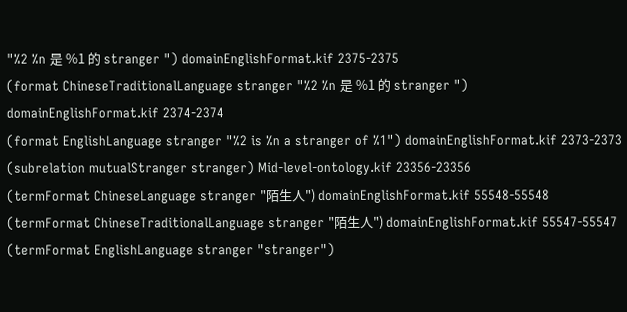"%2 %n 是 %1 的 stranger ") domainEnglishFormat.kif 2375-2375
(format ChineseTraditionalLanguage stranger "%2 %n 是 %1 的 stranger ") domainEnglishFormat.kif 2374-2374
(format EnglishLanguage stranger "%2 is %n a stranger of %1") domainEnglishFormat.kif 2373-2373
(subrelation mutualStranger stranger) Mid-level-ontology.kif 23356-23356
(termFormat ChineseLanguage stranger "陌生人") domainEnglishFormat.kif 55548-55548
(termFormat ChineseTraditionalLanguage stranger "陌生人") domainEnglishFormat.kif 55547-55547
(termFormat EnglishLanguage stranger "stranger")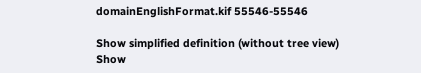domainEnglishFormat.kif 55546-55546

Show simplified definition (without tree view)
Show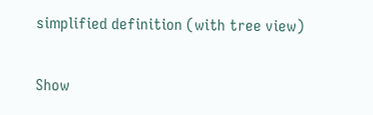simplified definition (with tree view)

Show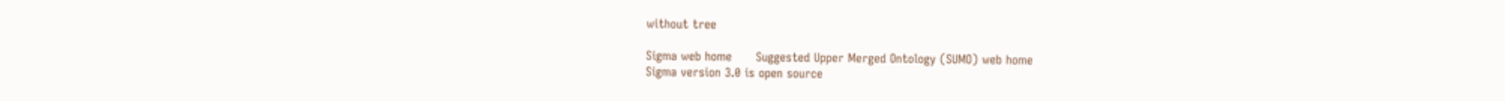without tree

Sigma web home      Suggested Upper Merged Ontology (SUMO) web home
Sigma version 3.0 is open source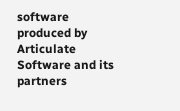software produced by Articulate Software and its partners